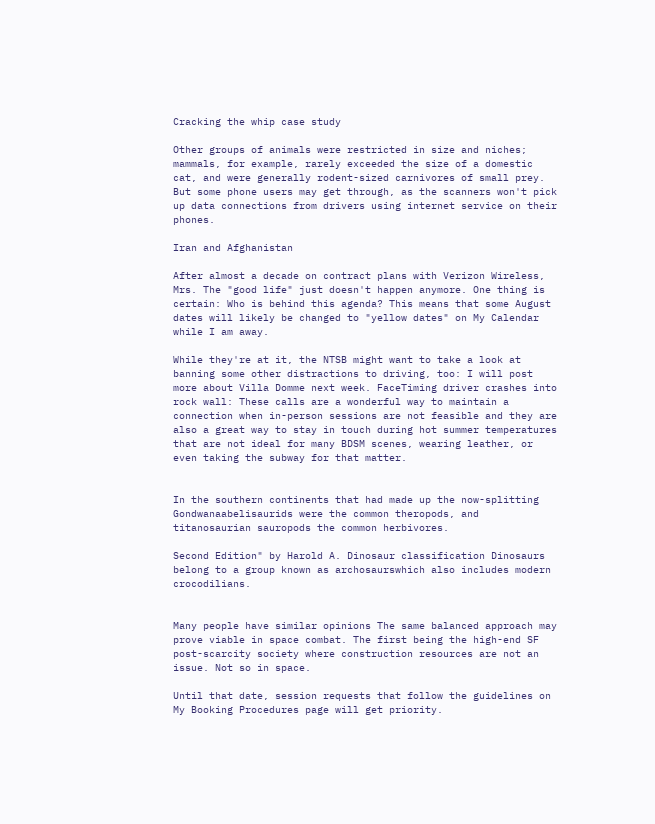Cracking the whip case study

Other groups of animals were restricted in size and niches; mammals, for example, rarely exceeded the size of a domestic cat, and were generally rodent-sized carnivores of small prey. But some phone users may get through, as the scanners won't pick up data connections from drivers using internet service on their phones.

Iran and Afghanistan

After almost a decade on contract plans with Verizon Wireless, Mrs. The "good life" just doesn't happen anymore. One thing is certain: Who is behind this agenda? This means that some August dates will likely be changed to "yellow dates" on My Calendar while I am away.

While they're at it, the NTSB might want to take a look at banning some other distractions to driving, too: I will post more about Villa Domme next week. FaceTiming driver crashes into rock wall: These calls are a wonderful way to maintain a connection when in-person sessions are not feasible and they are also a great way to stay in touch during hot summer temperatures that are not ideal for many BDSM scenes, wearing leather, or even taking the subway for that matter.


In the southern continents that had made up the now-splitting Gondwanaabelisaurids were the common theropods, and titanosaurian sauropods the common herbivores.

Second Edition" by Harold A. Dinosaur classification Dinosaurs belong to a group known as archosaurswhich also includes modern crocodilians.


Many people have similar opinions The same balanced approach may prove viable in space combat. The first being the high-end SF post-scarcity society where construction resources are not an issue. Not so in space.

Until that date, session requests that follow the guidelines on My Booking Procedures page will get priority.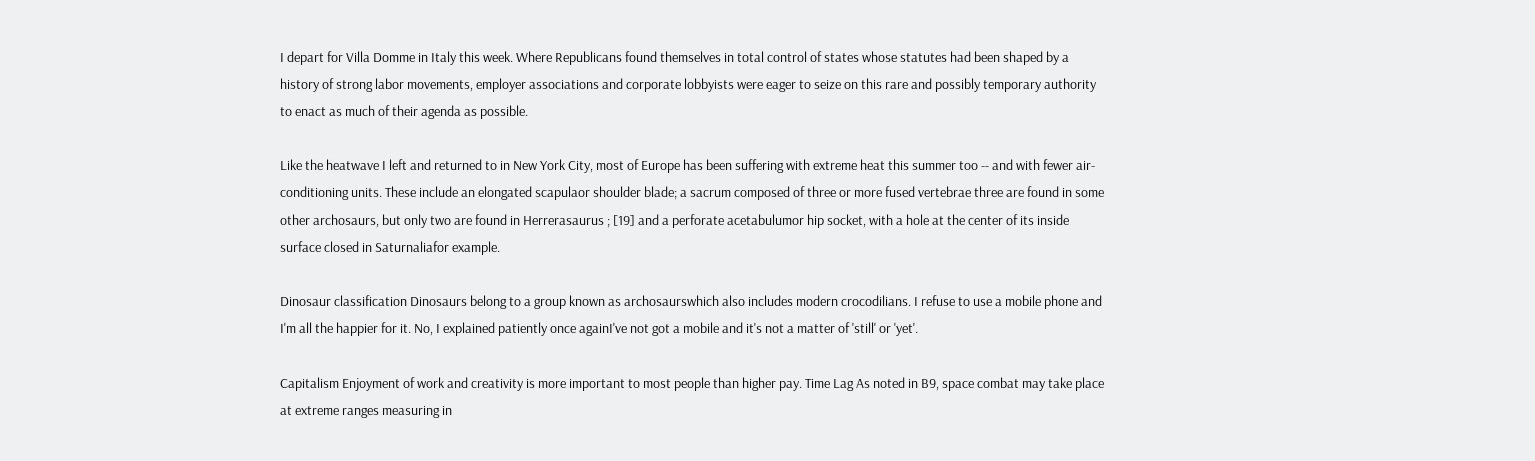I depart for Villa Domme in Italy this week. Where Republicans found themselves in total control of states whose statutes had been shaped by a history of strong labor movements, employer associations and corporate lobbyists were eager to seize on this rare and possibly temporary authority to enact as much of their agenda as possible.

Like the heatwave I left and returned to in New York City, most of Europe has been suffering with extreme heat this summer too -- and with fewer air-conditioning units. These include an elongated scapulaor shoulder blade; a sacrum composed of three or more fused vertebrae three are found in some other archosaurs, but only two are found in Herrerasaurus ; [19] and a perforate acetabulumor hip socket, with a hole at the center of its inside surface closed in Saturnaliafor example.

Dinosaur classification Dinosaurs belong to a group known as archosaurswhich also includes modern crocodilians. I refuse to use a mobile phone and I'm all the happier for it. No, I explained patiently once againI've not got a mobile and it's not a matter of 'still' or 'yet'.

Capitalism Enjoyment of work and creativity is more important to most people than higher pay. Time Lag As noted in B9, space combat may take place at extreme ranges measuring in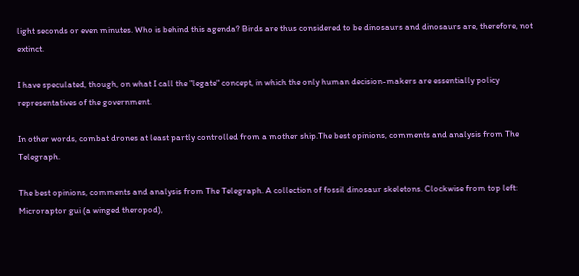light seconds or even minutes. Who is behind this agenda? Birds are thus considered to be dinosaurs and dinosaurs are, therefore, not extinct.

I have speculated, though, on what I call the "legate" concept, in which the only human decision-makers are essentially policy representatives of the government.

In other words, combat drones at least partly controlled from a mother ship.The best opinions, comments and analysis from The Telegraph.

The best opinions, comments and analysis from The Telegraph. A collection of fossil dinosaur skeletons. Clockwise from top left: Microraptor gui (a winged theropod),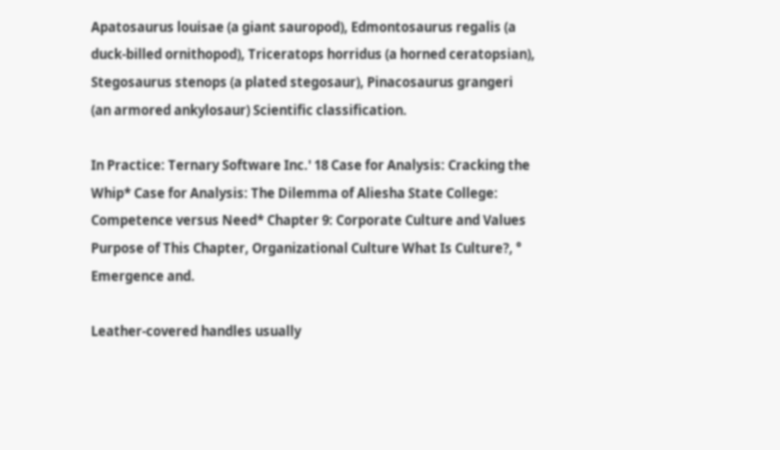Apatosaurus louisae (a giant sauropod), Edmontosaurus regalis (a duck-billed ornithopod), Triceratops horridus (a horned ceratopsian), Stegosaurus stenops (a plated stegosaur), Pinacosaurus grangeri (an armored ankylosaur) Scientific classification.

In Practice: Ternary Software Inc.' 18 Case for Analysis: Cracking the Whip* Case for Analysis: The Dilemma of Aliesha State College: Competence versus Need* Chapter 9: Corporate Culture and Values Purpose of This Chapter, Organizational Culture What Is Culture?, ° Emergence and.

Leather-covered handles usually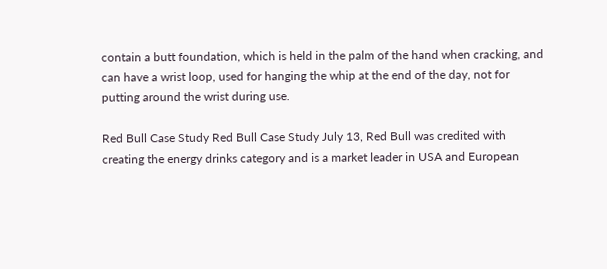contain a butt foundation, which is held in the palm of the hand when cracking, and can have a wrist loop, used for hanging the whip at the end of the day, not for putting around the wrist during use.

Red Bull Case Study Red Bull Case Study July 13, Red Bull was credited with creating the energy drinks category and is a market leader in USA and European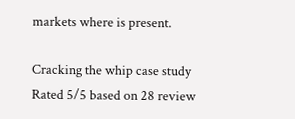markets where is present.

Cracking the whip case study
Rated 5/5 based on 28 review